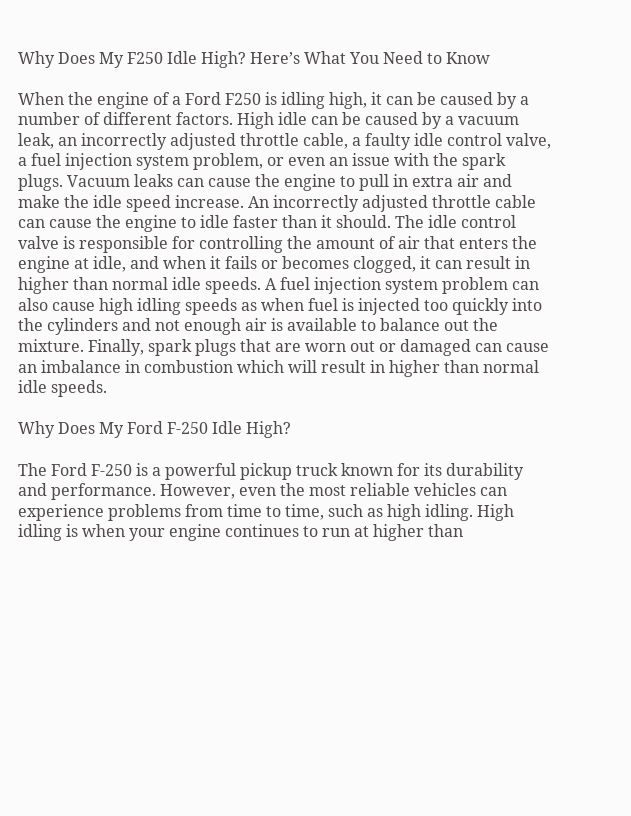Why Does My F250 Idle High? Here’s What You Need to Know

When the engine of a Ford F250 is idling high, it can be caused by a number of different factors. High idle can be caused by a vacuum leak, an incorrectly adjusted throttle cable, a faulty idle control valve, a fuel injection system problem, or even an issue with the spark plugs. Vacuum leaks can cause the engine to pull in extra air and make the idle speed increase. An incorrectly adjusted throttle cable can cause the engine to idle faster than it should. The idle control valve is responsible for controlling the amount of air that enters the engine at idle, and when it fails or becomes clogged, it can result in higher than normal idle speeds. A fuel injection system problem can also cause high idling speeds as when fuel is injected too quickly into the cylinders and not enough air is available to balance out the mixture. Finally, spark plugs that are worn out or damaged can cause an imbalance in combustion which will result in higher than normal idle speeds.

Why Does My Ford F-250 Idle High?

The Ford F-250 is a powerful pickup truck known for its durability and performance. However, even the most reliable vehicles can experience problems from time to time, such as high idling. High idling is when your engine continues to run at higher than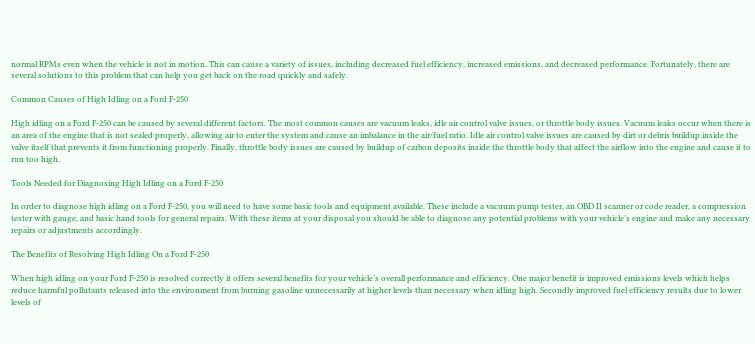normal RPMs even when the vehicle is not in motion. This can cause a variety of issues, including decreased fuel efficiency, increased emissions, and decreased performance. Fortunately, there are several solutions to this problem that can help you get back on the road quickly and safely.

Common Causes of High Idling on a Ford F-250

High idling on a Ford F-250 can be caused by several different factors. The most common causes are vacuum leaks, idle air control valve issues, or throttle body issues. Vacuum leaks occur when there is an area of the engine that is not sealed properly, allowing air to enter the system and cause an imbalance in the air/fuel ratio. Idle air control valve issues are caused by dirt or debris buildup inside the valve itself that prevents it from functioning properly. Finally, throttle body issues are caused by buildup of carbon deposits inside the throttle body that affect the airflow into the engine and cause it to run too high.

Tools Needed for Diagnosing High Idling on a Ford F-250

In order to diagnose high idling on a Ford F-250, you will need to have some basic tools and equipment available. These include a vacuum pump tester, an OBD II scanner or code reader, a compression tester with gauge, and basic hand tools for general repairs. With these items at your disposal you should be able to diagnose any potential problems with your vehicle’s engine and make any necessary repairs or adjustments accordingly.

The Benefits of Resolving High Idling On a Ford F-250

When high idling on your Ford F-250 is resolved correctly it offers several benefits for your vehicle’s overall performance and efficiency. One major benefit is improved emissions levels which helps reduce harmful pollutants released into the environment from burning gasoline unnecessarily at higher levels than necessary when idling high. Secondly improved fuel efficiency results due to lower levels of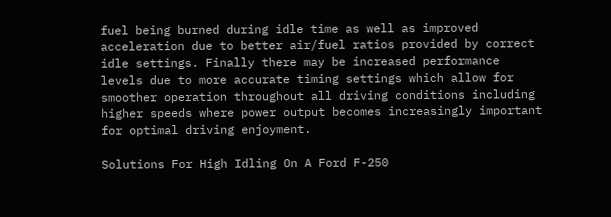fuel being burned during idle time as well as improved acceleration due to better air/fuel ratios provided by correct idle settings. Finally there may be increased performance levels due to more accurate timing settings which allow for smoother operation throughout all driving conditions including higher speeds where power output becomes increasingly important for optimal driving enjoyment.

Solutions For High Idling On A Ford F-250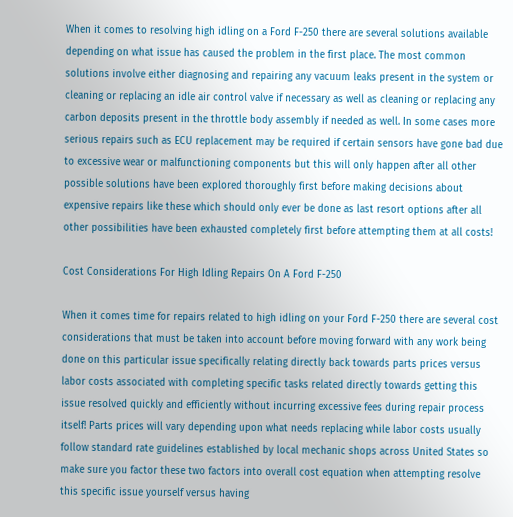When it comes to resolving high idling on a Ford F-250 there are several solutions available depending on what issue has caused the problem in the first place. The most common solutions involve either diagnosing and repairing any vacuum leaks present in the system or cleaning or replacing an idle air control valve if necessary as well as cleaning or replacing any carbon deposits present in the throttle body assembly if needed as well. In some cases more serious repairs such as ECU replacement may be required if certain sensors have gone bad due to excessive wear or malfunctioning components but this will only happen after all other possible solutions have been explored thoroughly first before making decisions about expensive repairs like these which should only ever be done as last resort options after all other possibilities have been exhausted completely first before attempting them at all costs!

Cost Considerations For High Idling Repairs On A Ford F-250

When it comes time for repairs related to high idling on your Ford F-250 there are several cost considerations that must be taken into account before moving forward with any work being done on this particular issue specifically relating directly back towards parts prices versus labor costs associated with completing specific tasks related directly towards getting this issue resolved quickly and efficiently without incurring excessive fees during repair process itself! Parts prices will vary depending upon what needs replacing while labor costs usually follow standard rate guidelines established by local mechanic shops across United States so make sure you factor these two factors into overall cost equation when attempting resolve this specific issue yourself versus having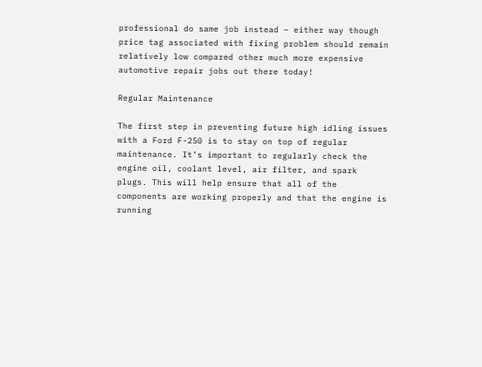professional do same job instead – either way though price tag associated with fixing problem should remain relatively low compared other much more expensive automotive repair jobs out there today!

Regular Maintenance

The first step in preventing future high idling issues with a Ford F-250 is to stay on top of regular maintenance. It’s important to regularly check the engine oil, coolant level, air filter, and spark plugs. This will help ensure that all of the components are working properly and that the engine is running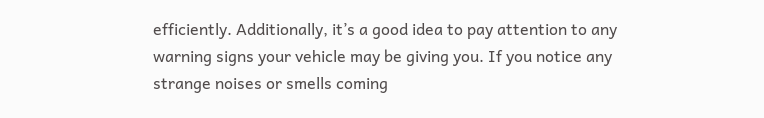efficiently. Additionally, it’s a good idea to pay attention to any warning signs your vehicle may be giving you. If you notice any strange noises or smells coming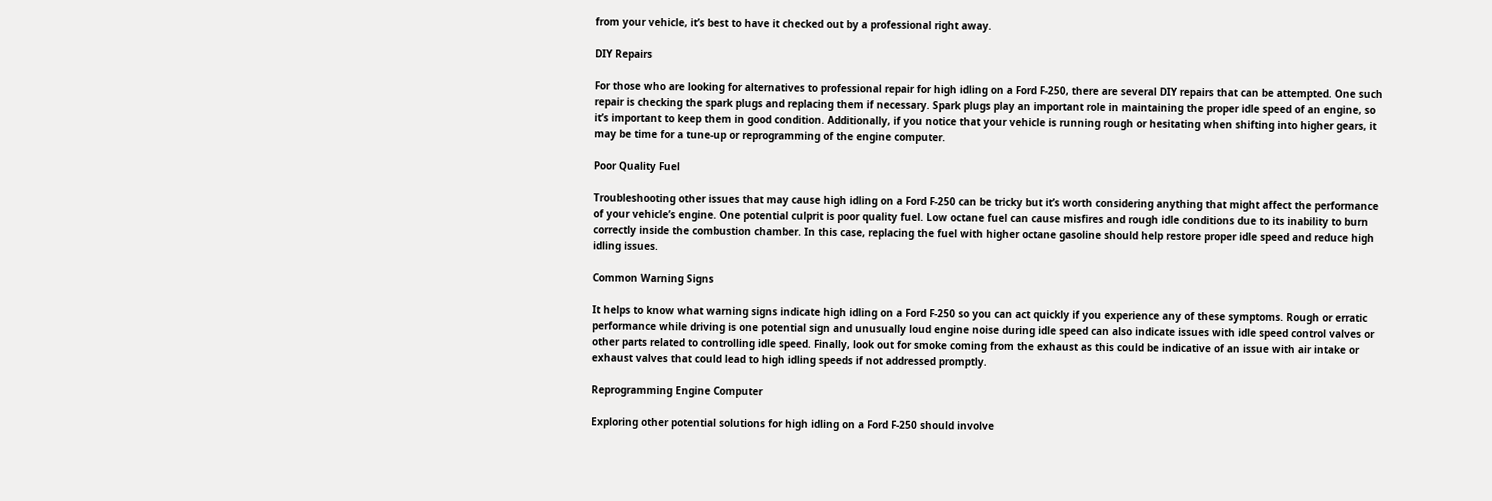from your vehicle, it’s best to have it checked out by a professional right away.

DIY Repairs

For those who are looking for alternatives to professional repair for high idling on a Ford F-250, there are several DIY repairs that can be attempted. One such repair is checking the spark plugs and replacing them if necessary. Spark plugs play an important role in maintaining the proper idle speed of an engine, so it’s important to keep them in good condition. Additionally, if you notice that your vehicle is running rough or hesitating when shifting into higher gears, it may be time for a tune-up or reprogramming of the engine computer.

Poor Quality Fuel

Troubleshooting other issues that may cause high idling on a Ford F-250 can be tricky but it’s worth considering anything that might affect the performance of your vehicle’s engine. One potential culprit is poor quality fuel. Low octane fuel can cause misfires and rough idle conditions due to its inability to burn correctly inside the combustion chamber. In this case, replacing the fuel with higher octane gasoline should help restore proper idle speed and reduce high idling issues.

Common Warning Signs

It helps to know what warning signs indicate high idling on a Ford F-250 so you can act quickly if you experience any of these symptoms. Rough or erratic performance while driving is one potential sign and unusually loud engine noise during idle speed can also indicate issues with idle speed control valves or other parts related to controlling idle speed. Finally, look out for smoke coming from the exhaust as this could be indicative of an issue with air intake or exhaust valves that could lead to high idling speeds if not addressed promptly.

Reprogramming Engine Computer

Exploring other potential solutions for high idling on a Ford F-250 should involve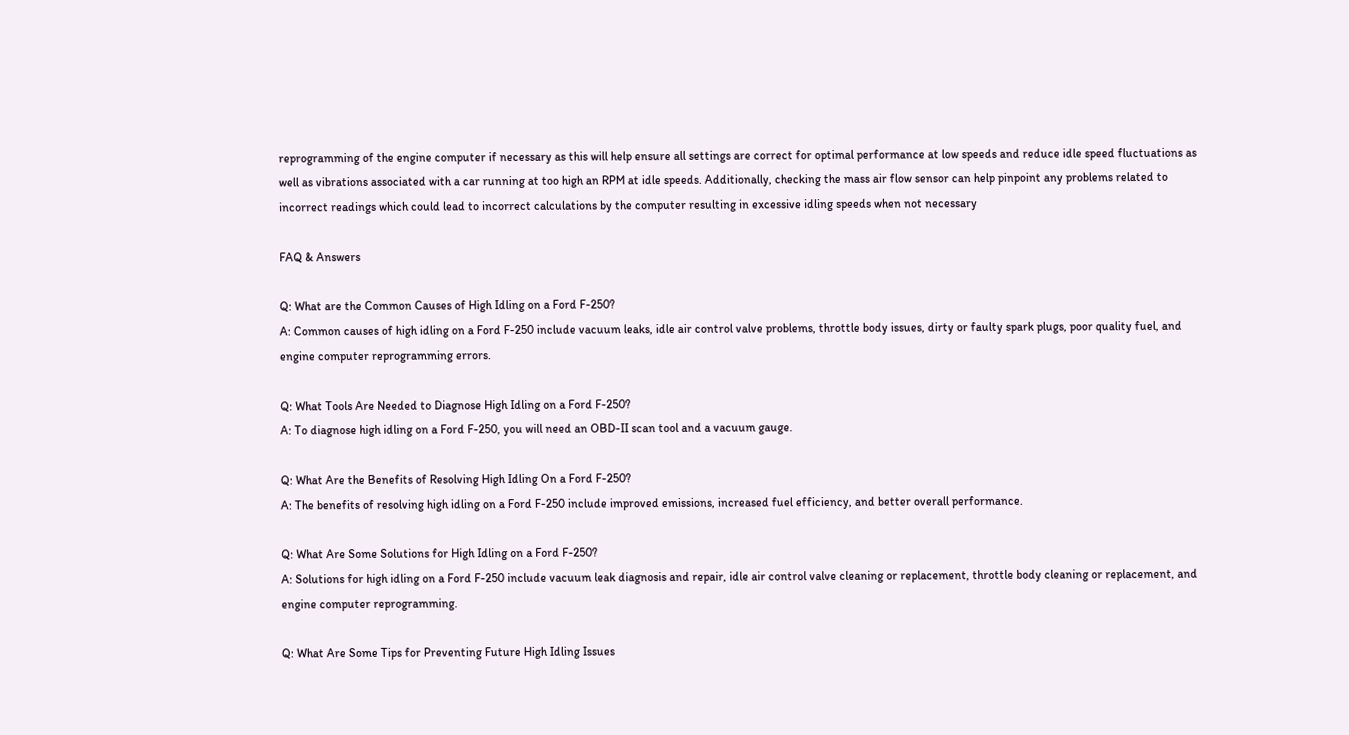reprogramming of the engine computer if necessary as this will help ensure all settings are correct for optimal performance at low speeds and reduce idle speed fluctuations as well as vibrations associated with a car running at too high an RPM at idle speeds. Additionally, checking the mass air flow sensor can help pinpoint any problems related to incorrect readings which could lead to incorrect calculations by the computer resulting in excessive idling speeds when not necessary

FAQ & Answers

Q: What are the Common Causes of High Idling on a Ford F-250?
A: Common causes of high idling on a Ford F-250 include vacuum leaks, idle air control valve problems, throttle body issues, dirty or faulty spark plugs, poor quality fuel, and engine computer reprogramming errors.

Q: What Tools Are Needed to Diagnose High Idling on a Ford F-250?
A: To diagnose high idling on a Ford F-250, you will need an OBD-II scan tool and a vacuum gauge.

Q: What Are the Benefits of Resolving High Idling On a Ford F-250?
A: The benefits of resolving high idling on a Ford F-250 include improved emissions, increased fuel efficiency, and better overall performance.

Q: What Are Some Solutions for High Idling on a Ford F-250?
A: Solutions for high idling on a Ford F-250 include vacuum leak diagnosis and repair, idle air control valve cleaning or replacement, throttle body cleaning or replacement, and engine computer reprogramming.

Q: What Are Some Tips for Preventing Future High Idling Issues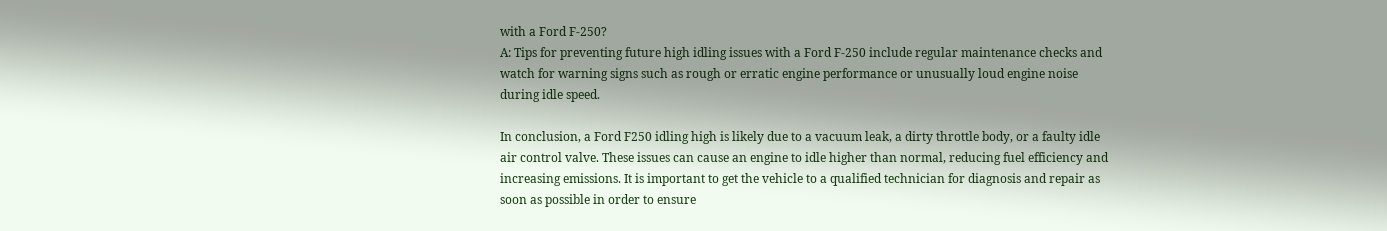with a Ford F-250?
A: Tips for preventing future high idling issues with a Ford F-250 include regular maintenance checks and watch for warning signs such as rough or erratic engine performance or unusually loud engine noise during idle speed.

In conclusion, a Ford F250 idling high is likely due to a vacuum leak, a dirty throttle body, or a faulty idle air control valve. These issues can cause an engine to idle higher than normal, reducing fuel efficiency and increasing emissions. It is important to get the vehicle to a qualified technician for diagnosis and repair as soon as possible in order to ensure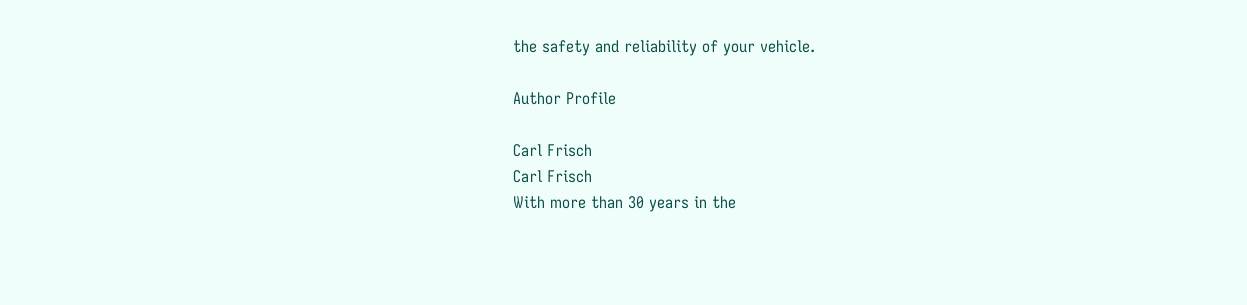the safety and reliability of your vehicle.

Author Profile

Carl Frisch
Carl Frisch
With more than 30 years in the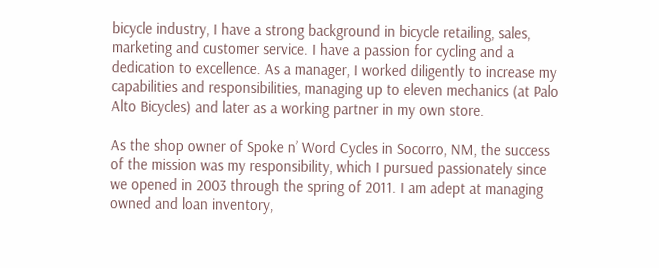bicycle industry, I have a strong background in bicycle retailing, sales, marketing and customer service. I have a passion for cycling and a dedication to excellence. As a manager, I worked diligently to increase my capabilities and responsibilities, managing up to eleven mechanics (at Palo Alto Bicycles) and later as a working partner in my own store.

As the shop owner of Spoke n’ Word Cycles in Socorro, NM, the success of the mission was my responsibility, which I pursued passionately since we opened in 2003 through the spring of 2011. I am adept at managing owned and loan inventory,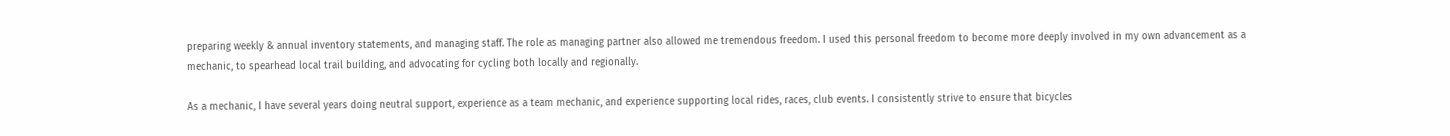preparing weekly & annual inventory statements, and managing staff. The role as managing partner also allowed me tremendous freedom. I used this personal freedom to become more deeply involved in my own advancement as a mechanic, to spearhead local trail building, and advocating for cycling both locally and regionally.

As a mechanic, I have several years doing neutral support, experience as a team mechanic, and experience supporting local rides, races, club events. I consistently strive to ensure that bicycles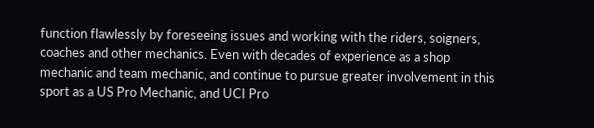function flawlessly by foreseeing issues and working with the riders, soigners, coaches and other mechanics. Even with decades of experience as a shop mechanic and team mechanic, and continue to pursue greater involvement in this sport as a US Pro Mechanic, and UCI Pro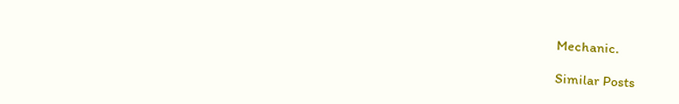Mechanic.

Similar Posts